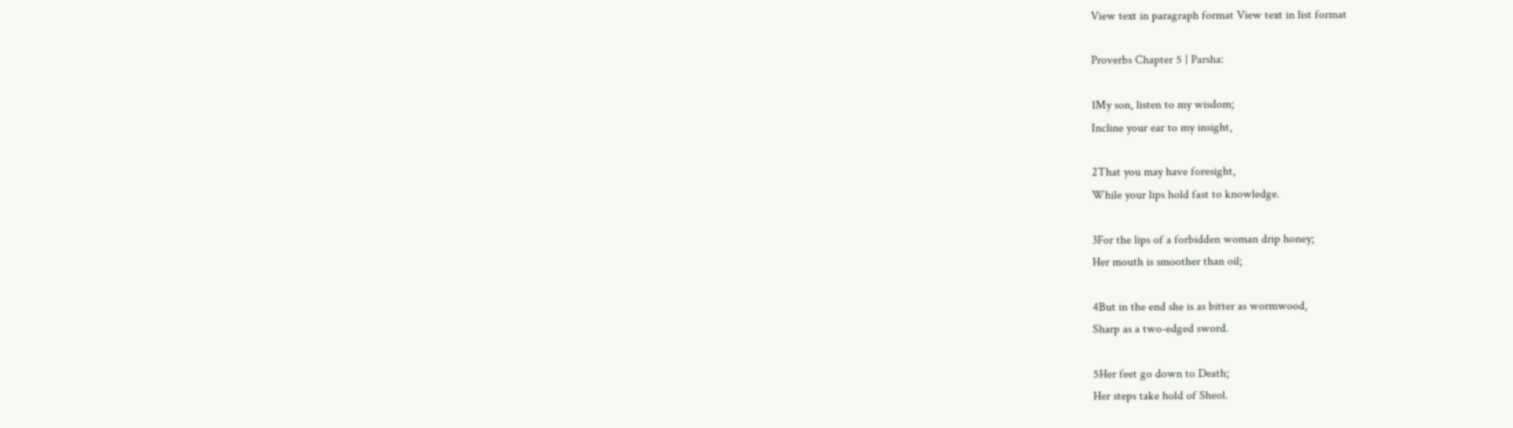View text in paragraph format View text in list format

Proverbs Chapter 5 | Parsha:

1My son, listen to my wisdom;
Incline your ear to my insight,

2That you may have foresight,
While your lips hold fast to knowledge.

3For the lips of a forbidden woman drip honey;
Her mouth is smoother than oil;

4But in the end she is as bitter as wormwood,
Sharp as a two-edged sword.

5Her feet go down to Death;
Her steps take hold of Sheol.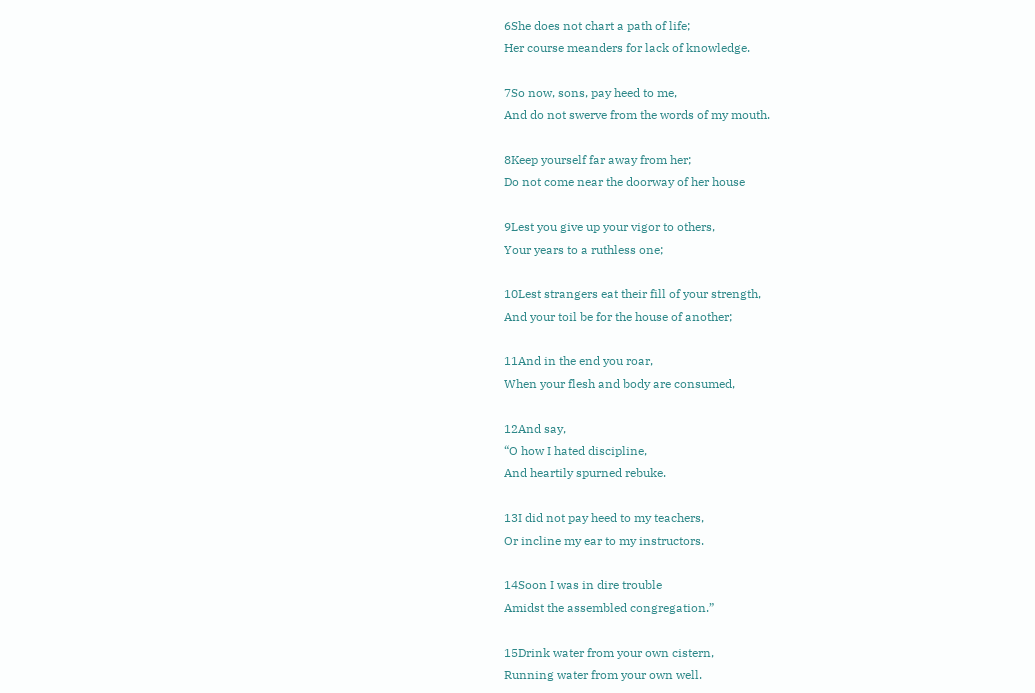6She does not chart a path of life;
Her course meanders for lack of knowledge.

7So now, sons, pay heed to me,
And do not swerve from the words of my mouth.

8Keep yourself far away from her;
Do not come near the doorway of her house

9Lest you give up your vigor to others,
Your years to a ruthless one;

10Lest strangers eat their fill of your strength,
And your toil be for the house of another;

11And in the end you roar,
When your flesh and body are consumed,

12And say,
“O how I hated discipline,
And heartily spurned rebuke.

13I did not pay heed to my teachers,
Or incline my ear to my instructors.

14Soon I was in dire trouble
Amidst the assembled congregation.”

15Drink water from your own cistern,
Running water from your own well.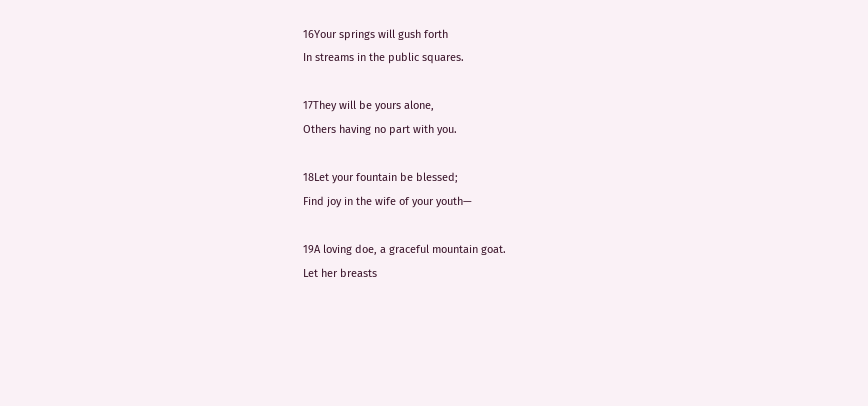16Your springs will gush forth
In streams in the public squares.

17They will be yours alone,
Others having no part with you.

18Let your fountain be blessed;
Find joy in the wife of your youth—

19A loving doe, a graceful mountain goat.
Let her breasts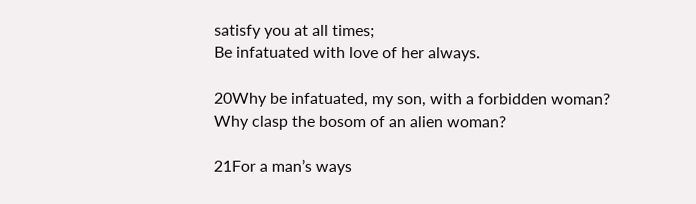satisfy you at all times;
Be infatuated with love of her always.

20Why be infatuated, my son, with a forbidden woman?
Why clasp the bosom of an alien woman?

21For a man’s ways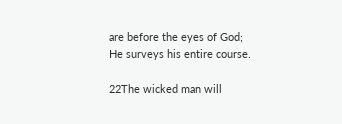are before the eyes of God;
He surveys his entire course.

22The wicked man will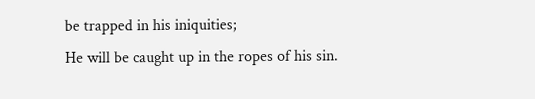be trapped in his iniquities;
He will be caught up in the ropes of his sin.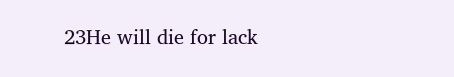23He will die for lack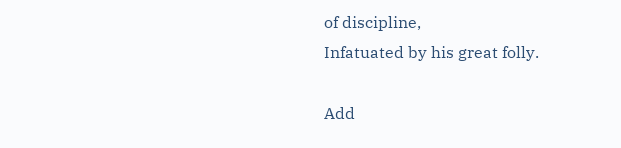of discipline,
Infatuated by his great folly.

Add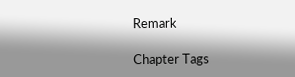Remark

Chapter Tags